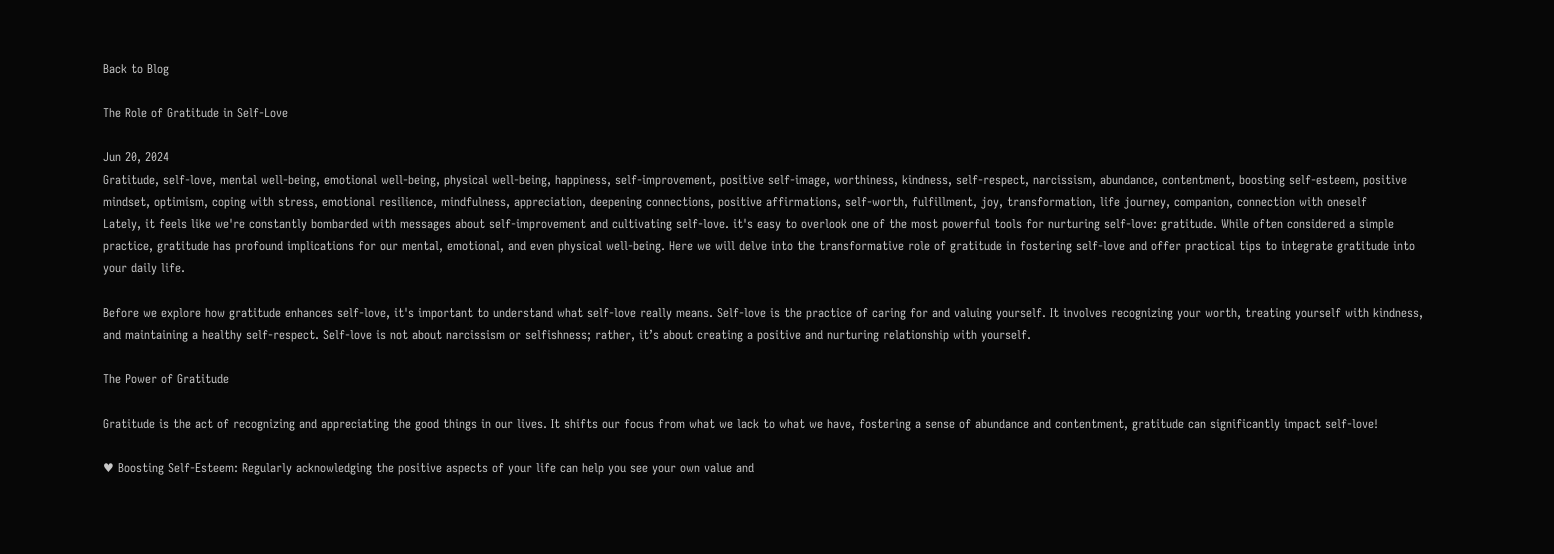Back to Blog

The Role of Gratitude in Self-Love

Jun 20, 2024
Gratitude, self-love, mental well-being, emotional well-being, physical well-being, happiness, self-improvement, positive self-image, worthiness, kindness, self-respect, narcissism, abundance, contentment, boosting self-esteem, positive mindset, optimism, coping with stress, emotional resilience, mindfulness, appreciation, deepening connections, positive affirmations, self-worth, fulfillment, joy, transformation, life journey, companion, connection with oneself
Lately, it feels like we're constantly bombarded with messages about self-improvement and cultivating self-love. it's easy to overlook one of the most powerful tools for nurturing self-love: gratitude. While often considered a simple practice, gratitude has profound implications for our mental, emotional, and even physical well-being. Here we will delve into the transformative role of gratitude in fostering self-love and offer practical tips to integrate gratitude into your daily life.

Before we explore how gratitude enhances self-love, it's important to understand what self-love really means. Self-love is the practice of caring for and valuing yourself. It involves recognizing your worth, treating yourself with kindness, and maintaining a healthy self-respect. Self-love is not about narcissism or selfishness; rather, it’s about creating a positive and nurturing relationship with yourself.

The Power of Gratitude

Gratitude is the act of recognizing and appreciating the good things in our lives. It shifts our focus from what we lack to what we have, fostering a sense of abundance and contentment, gratitude can significantly impact self-love!

♥ Boosting Self-Esteem: Regularly acknowledging the positive aspects of your life can help you see your own value and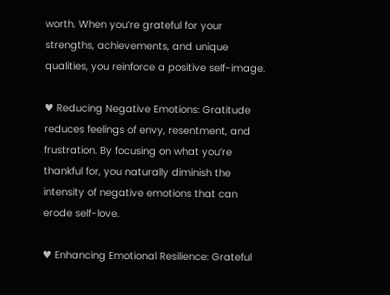worth. When you’re grateful for your strengths, achievements, and unique qualities, you reinforce a positive self-image.

♥ Reducing Negative Emotions: Gratitude reduces feelings of envy, resentment, and frustration. By focusing on what you’re thankful for, you naturally diminish the intensity of negative emotions that can erode self-love.

♥ Enhancing Emotional Resilience: Grateful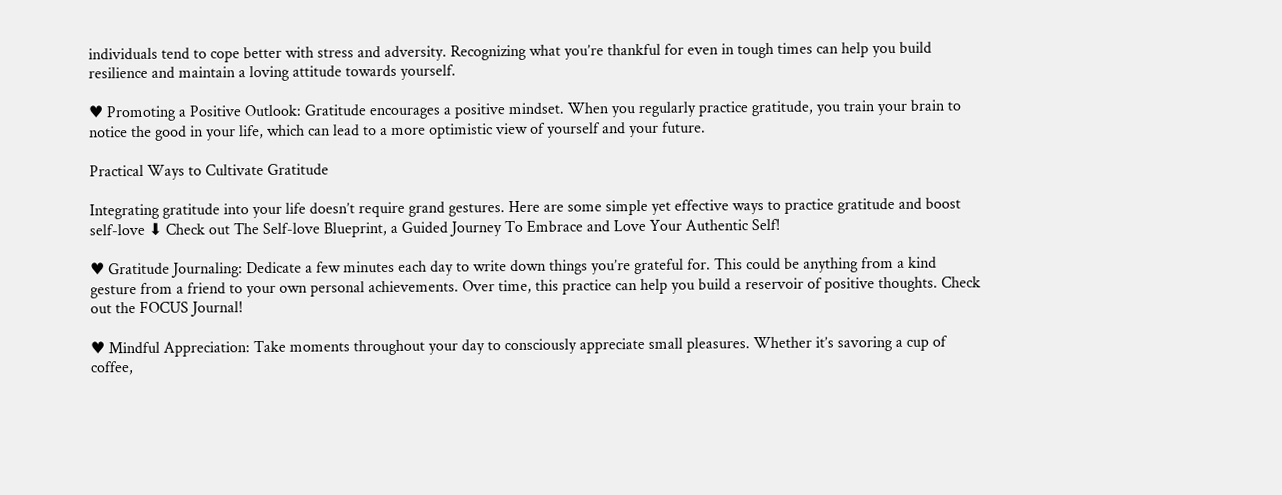individuals tend to cope better with stress and adversity. Recognizing what you’re thankful for even in tough times can help you build resilience and maintain a loving attitude towards yourself.

♥ Promoting a Positive Outlook: Gratitude encourages a positive mindset. When you regularly practice gratitude, you train your brain to notice the good in your life, which can lead to a more optimistic view of yourself and your future.

Practical Ways to Cultivate Gratitude

Integrating gratitude into your life doesn’t require grand gestures. Here are some simple yet effective ways to practice gratitude and boost self-love ⬇ Check out The Self-love Blueprint, a Guided Journey To Embrace and Love Your Authentic Self!

♥ Gratitude Journaling: Dedicate a few minutes each day to write down things you’re grateful for. This could be anything from a kind gesture from a friend to your own personal achievements. Over time, this practice can help you build a reservoir of positive thoughts. Check out the FOCUS Journal!

♥ Mindful Appreciation: Take moments throughout your day to consciously appreciate small pleasures. Whether it’s savoring a cup of coffee,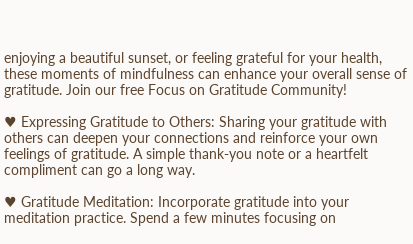enjoying a beautiful sunset, or feeling grateful for your health, these moments of mindfulness can enhance your overall sense of gratitude. Join our free Focus on Gratitude Community!

♥ Expressing Gratitude to Others: Sharing your gratitude with others can deepen your connections and reinforce your own feelings of gratitude. A simple thank-you note or a heartfelt compliment can go a long way.

♥ Gratitude Meditation: Incorporate gratitude into your meditation practice. Spend a few minutes focusing on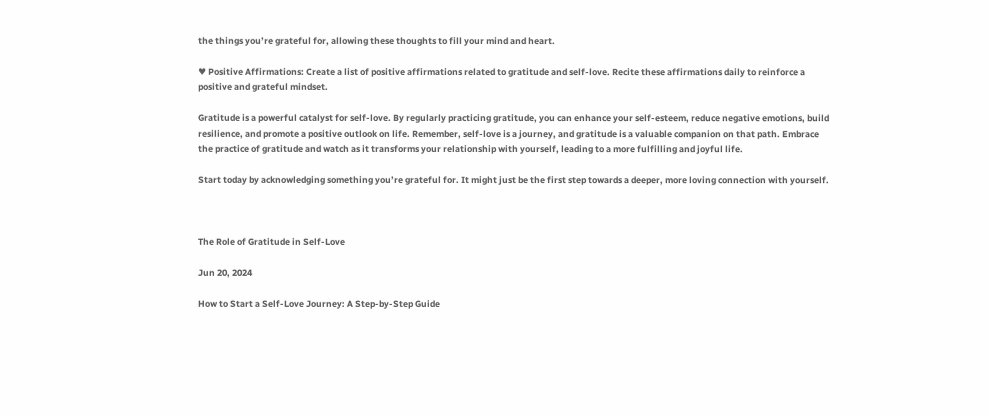the things you’re grateful for, allowing these thoughts to fill your mind and heart.

♥ Positive Affirmations: Create a list of positive affirmations related to gratitude and self-love. Recite these affirmations daily to reinforce a positive and grateful mindset.

Gratitude is a powerful catalyst for self-love. By regularly practicing gratitude, you can enhance your self-esteem, reduce negative emotions, build resilience, and promote a positive outlook on life. Remember, self-love is a journey, and gratitude is a valuable companion on that path. Embrace the practice of gratitude and watch as it transforms your relationship with yourself, leading to a more fulfilling and joyful life.

Start today by acknowledging something you’re grateful for. It might just be the first step towards a deeper, more loving connection with yourself.



The Role of Gratitude in Self-Love

Jun 20, 2024

How to Start a Self-Love Journey: A Step-by-Step Guide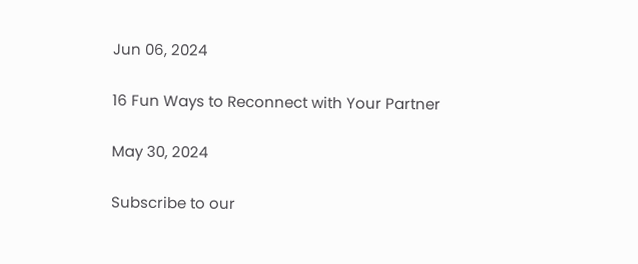Jun 06, 2024

16 Fun Ways to Reconnect with Your Partner

May 30, 2024

Subscribe to our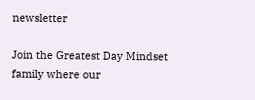newsletter

Join the Greatest Day Mindset family where our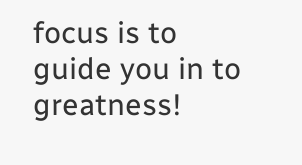focus is to guide you in to greatness!